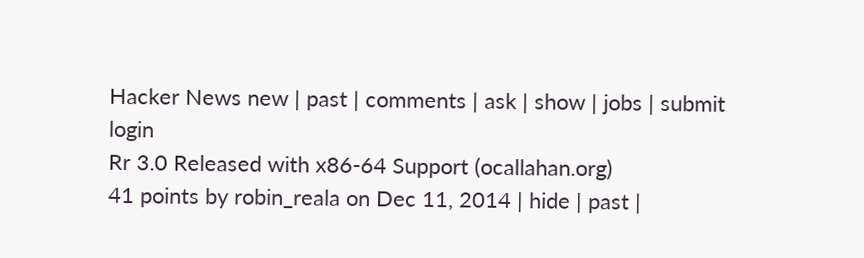Hacker News new | past | comments | ask | show | jobs | submit login
Rr 3.0 Released with x86-64 Support (ocallahan.org)
41 points by robin_reala on Dec 11, 2014 | hide | past |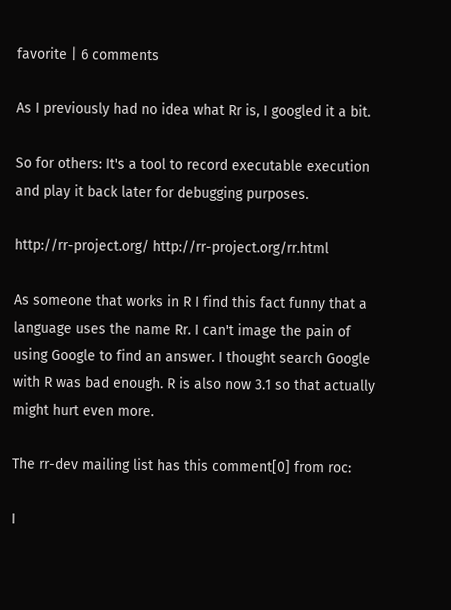favorite | 6 comments

As I previously had no idea what Rr is, I googled it a bit.

So for others: It's a tool to record executable execution and play it back later for debugging purposes.

http://rr-project.org/ http://rr-project.org/rr.html

As someone that works in R I find this fact funny that a language uses the name Rr. I can't image the pain of using Google to find an answer. I thought search Google with R was bad enough. R is also now 3.1 so that actually might hurt even more.

The rr-dev mailing list has this comment[0] from roc:

I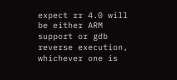expect rr 4.0 will be either ARM support or gdb reverse execution, whichever one is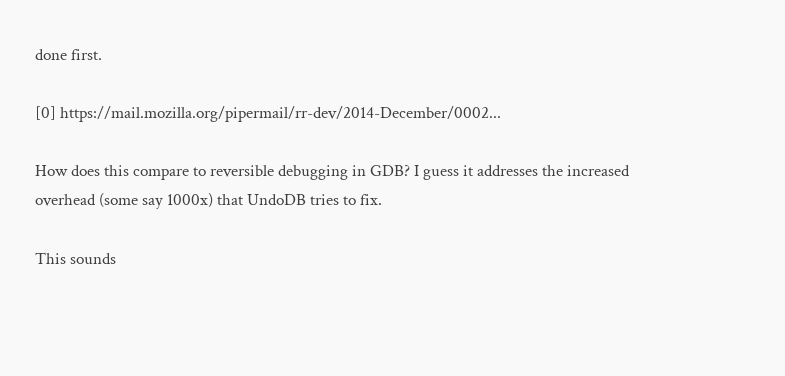done first.

[0] https://mail.mozilla.org/pipermail/rr-dev/2014-December/0002...

How does this compare to reversible debugging in GDB? I guess it addresses the increased overhead (some say 1000x) that UndoDB tries to fix.

This sounds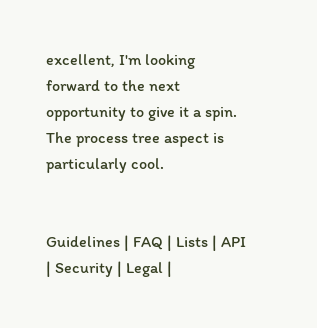excellent, I'm looking forward to the next opportunity to give it a spin. The process tree aspect is particularly cool.


Guidelines | FAQ | Lists | API | Security | Legal |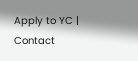Apply to YC | Contact